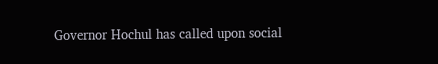Governor Hochul has called upon social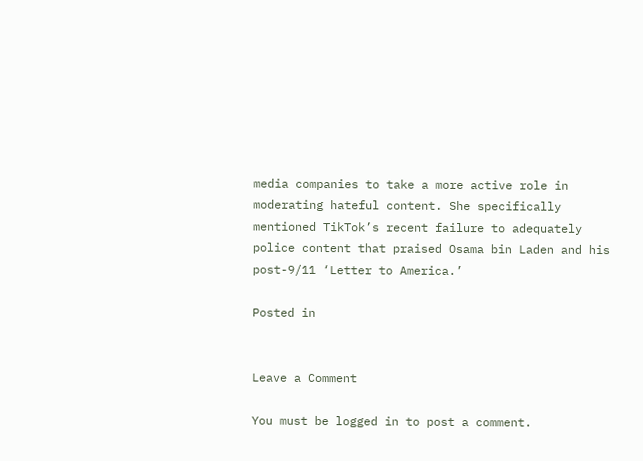media companies to take a more active role in moderating hateful content. She specifically mentioned TikTok’s recent failure to adequately police content that praised Osama bin Laden and his post-9/11 ‘Letter to America.’

Posted in


Leave a Comment

You must be logged in to post a comment.